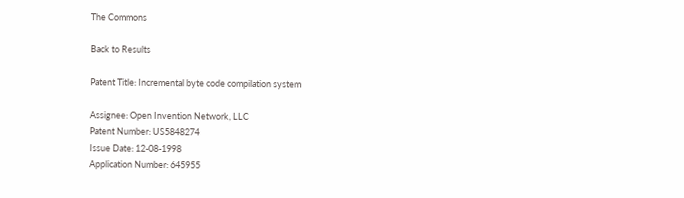The Commons

Back to Results

Patent Title: Incremental byte code compilation system

Assignee: Open Invention Network, LLC
Patent Number: US5848274
Issue Date: 12-08-1998
Application Number: 645955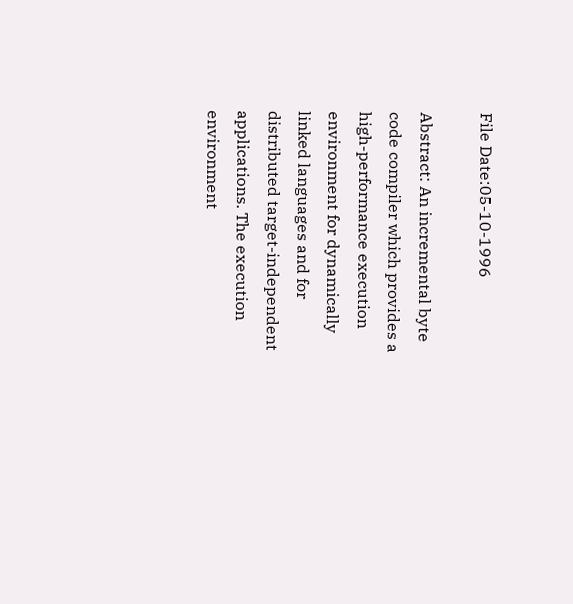File Date:05-10-1996

Abstract: An incremental byte code compiler which provides a high-performance execution environment for dynamically linked languages and for distributed target-independent applications. The execution environment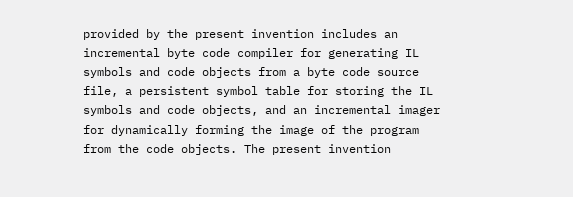provided by the present invention includes an incremental byte code compiler for generating IL symbols and code objects from a byte code source file, a persistent symbol table for storing the IL symbols and code objects, and an incremental imager for dynamically forming the image of the program from the code objects. The present invention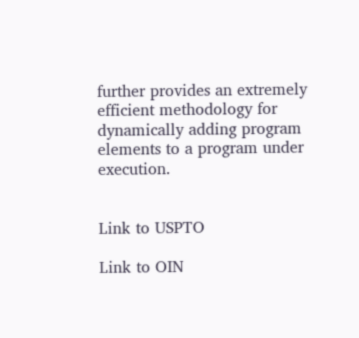further provides an extremely efficient methodology for dynamically adding program elements to a program under execution.


Link to USPTO

Link to OIN